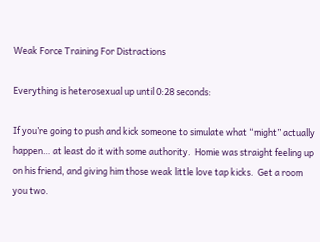Weak Force Training For Distractions

Everything is heterosexual up until 0:28 seconds:

If you’re going to push and kick someone to simulate what “might” actually happen… at least do it with some authority.  Homie was straight feeling up on his friend, and giving him those weak little love tap kicks.  Get a room you two.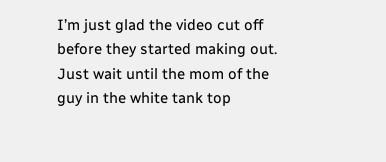I’m just glad the video cut off before they started making out.  Just wait until the mom of the guy in the white tank top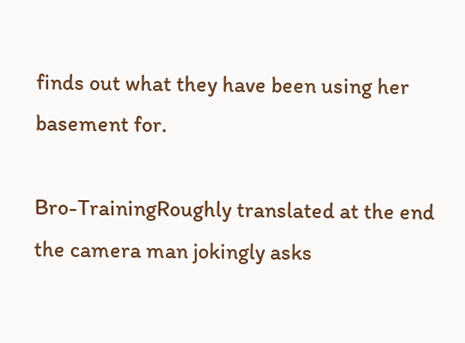finds out what they have been using her basement for.

Bro-TrainingRoughly translated at the end the camera man jokingly asks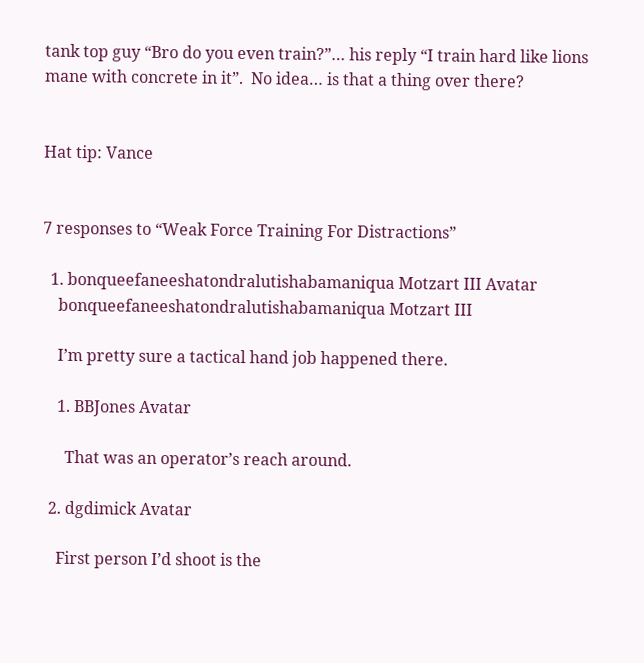tank top guy “Bro do you even train?”… his reply “I train hard like lions mane with concrete in it”.  No idea… is that a thing over there?


Hat tip: Vance


7 responses to “Weak Force Training For Distractions”

  1. bonqueefaneeshatondralutishabamaniqua Motzart III Avatar
    bonqueefaneeshatondralutishabamaniqua Motzart III

    I’m pretty sure a tactical hand job happened there.

    1. BBJones Avatar

      That was an operator’s reach around.

  2. dgdimick Avatar

    First person I’d shoot is the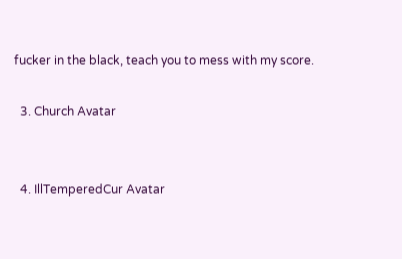fucker in the black, teach you to mess with my score.

  3. Church Avatar


  4. IllTemperedCur Avatar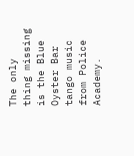The only thing missing is the Blue Oyster Bar tango music from Police Academy.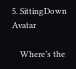5. SittingDown Avatar

    Where’s the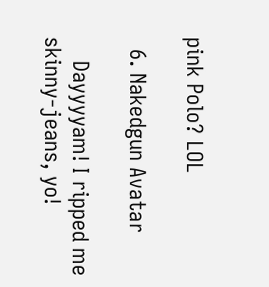pink Polo? LOL

  6. Nakedgun Avatar

    Dayyyyam! I ripped me skinny-jeans, yo!